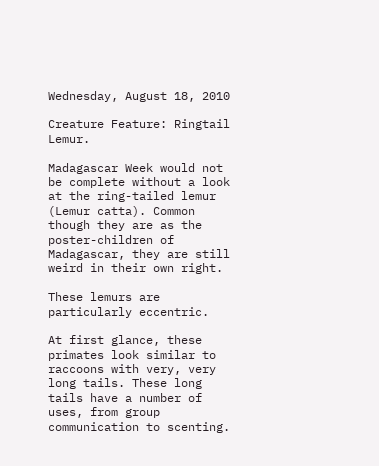Wednesday, August 18, 2010

Creature Feature: Ringtail Lemur.

Madagascar Week would not be complete without a look at the ring-tailed lemur (Lemur catta). Common though they are as the poster-children of Madagascar, they are still weird in their own right.

These lemurs are particularly eccentric.

At first glance, these primates look similar to raccoons with very, very long tails. These long tails have a number of uses, from group communication to scenting.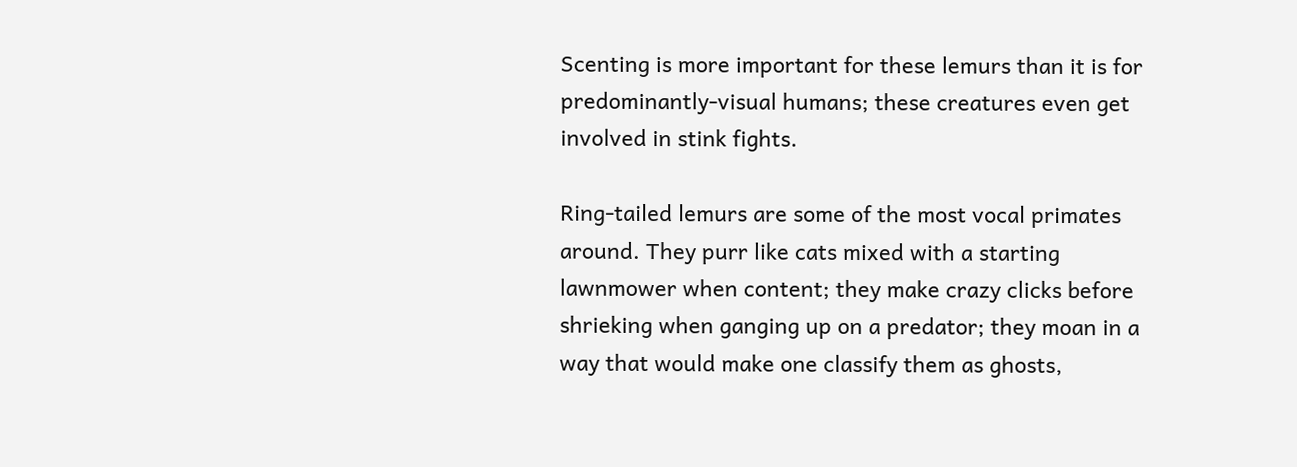Scenting is more important for these lemurs than it is for predominantly-visual humans; these creatures even get involved in stink fights.

Ring-tailed lemurs are some of the most vocal primates around. They purr like cats mixed with a starting lawnmower when content; they make crazy clicks before shrieking when ganging up on a predator; they moan in a way that would make one classify them as ghosts,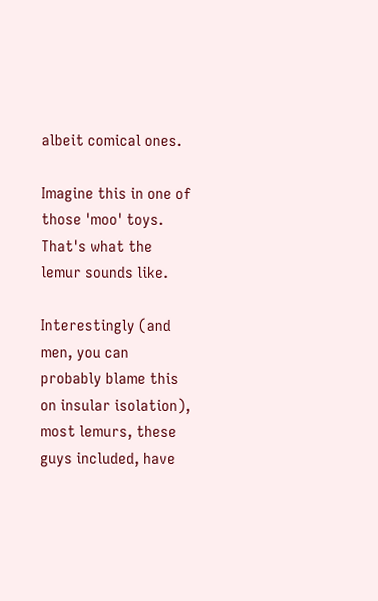albeit comical ones.

Imagine this in one of those 'moo' toys. That's what the lemur sounds like.

Interestingly (and men, you can probably blame this on insular isolation), most lemurs, these guys included, have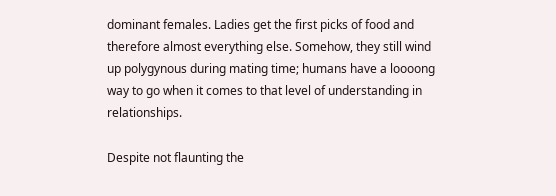dominant females. Ladies get the first picks of food and therefore almost everything else. Somehow, they still wind up polygynous during mating time; humans have a loooong way to go when it comes to that level of understanding in relationships.

Despite not flaunting the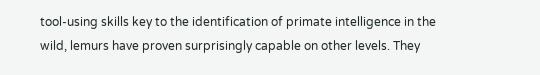tool-using skills key to the identification of primate intelligence in the wild, lemurs have proven surprisingly capable on other levels. They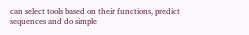can select tools based on their functions, predict sequences and do simple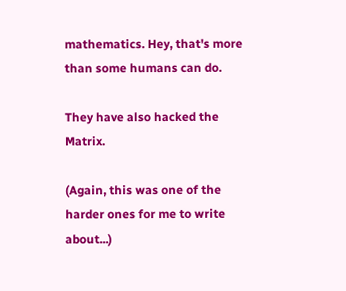mathematics. Hey, that's more than some humans can do.

They have also hacked the Matrix.

(Again, this was one of the harder ones for me to write about...)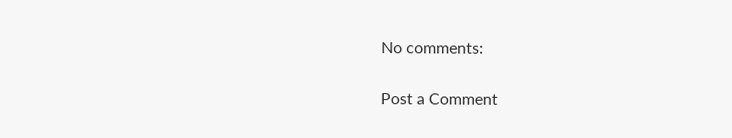No comments:

Post a Comment